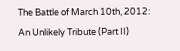The Battle of March 10th, 2012: An Unlikely Tribute (Part II)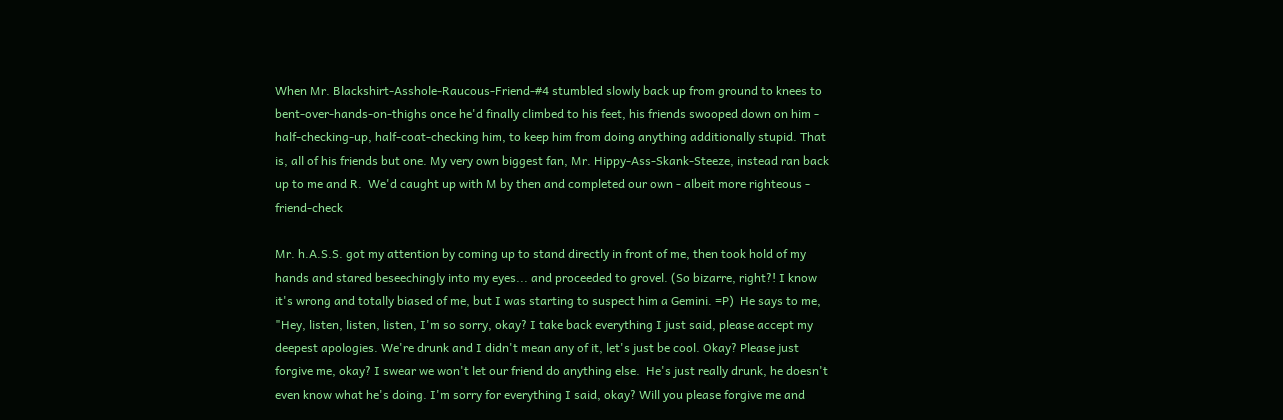When Mr. Blackshirt-Asshole-Raucous-Friend-#4 stumbled slowly back up from ground to knees to bent-over-hands-on-thighs once he'd finally climbed to his feet, his friends swooped down on him - half-checking-up, half-coat-checking him, to keep him from doing anything additionally stupid. That is, all of his friends but one. My very own biggest fan, Mr. Hippy-Ass-Skank-Steeze, instead ran back up to me and R.  We'd caught up with M by then and completed our own - albeit more righteous - friend-check

Mr. h.A.S.S. got my attention by coming up to stand directly in front of me, then took hold of my hands and stared beseechingly into my eyes... and proceeded to grovel. (So bizarre, right?! I know it's wrong and totally biased of me, but I was starting to suspect him a Gemini. =P)  He says to me, "Hey, listen, listen, listen, I'm so sorry, okay? I take back everything I just said, please accept my deepest apologies. We're drunk and I didn't mean any of it, let's just be cool. Okay? Please just forgive me, okay? I swear we won't let our friend do anything else.  He's just really drunk, he doesn't even know what he's doing. I'm sorry for everything I said, okay? Will you please forgive me and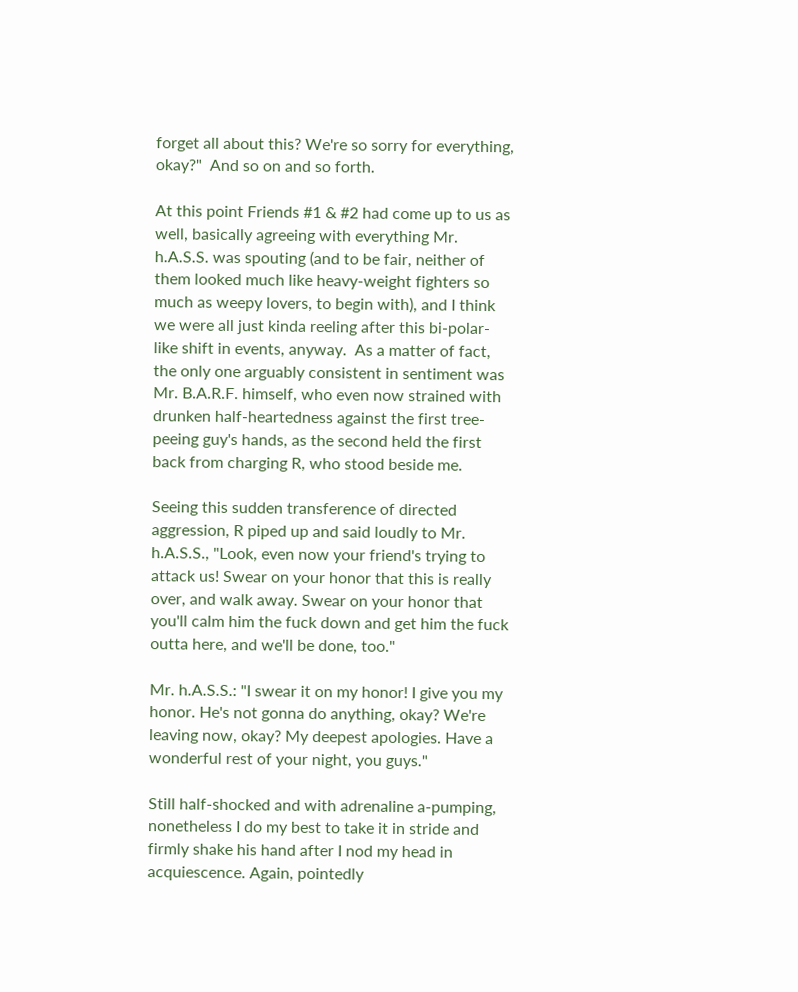forget all about this? We're so sorry for everything, okay?"  And so on and so forth.

At this point Friends #1 & #2 had come up to us as well, basically agreeing with everything Mr. h.A.S.S. was spouting (and to be fair, neither of them looked much like heavy-weight fighters so much as weepy lovers, to begin with), and I think we were all just kinda reeling after this bi-polar-like shift in events, anyway.  As a matter of fact, the only one arguably consistent in sentiment was Mr. B.A.R.F. himself, who even now strained with drunken half-heartedness against the first tree-peeing guy's hands, as the second held the first back from charging R, who stood beside me.

Seeing this sudden transference of directed aggression, R piped up and said loudly to Mr. h.A.S.S., "Look, even now your friend's trying to attack us! Swear on your honor that this is really over, and walk away. Swear on your honor that you'll calm him the fuck down and get him the fuck outta here, and we'll be done, too."

Mr. h.A.S.S.: "I swear it on my honor! I give you my honor. He's not gonna do anything, okay? We're leaving now, okay? My deepest apologies. Have a wonderful rest of your night, you guys."

Still half-shocked and with adrenaline a-pumping, nonetheless I do my best to take it in stride and firmly shake his hand after I nod my head in acquiescence. Again, pointedly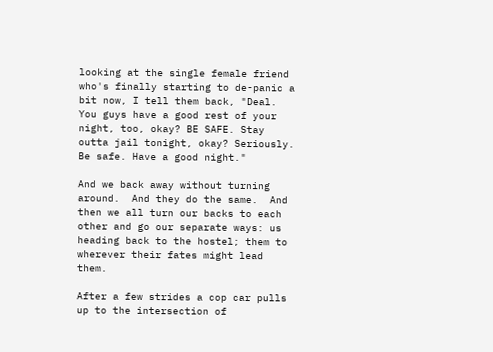looking at the single female friend who's finally starting to de-panic a bit now, I tell them back, "Deal.  You guys have a good rest of your night, too, okay? BE SAFE. Stay outta jail tonight, okay? Seriously. Be safe. Have a good night."

And we back away without turning around.  And they do the same.  And then we all turn our backs to each other and go our separate ways: us heading back to the hostel; them to wherever their fates might lead them.

After a few strides a cop car pulls up to the intersection of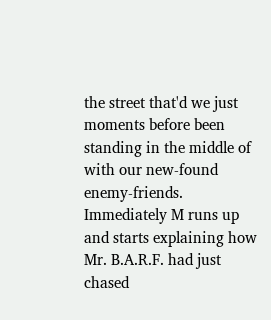the street that'd we just moments before been standing in the middle of with our new-found enemy-friends. Immediately M runs up and starts explaining how Mr. B.A.R.F. had just chased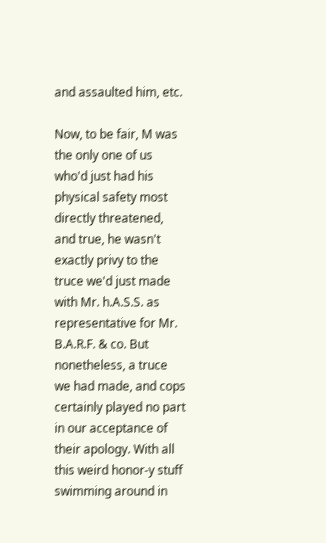and assaulted him, etc.

Now, to be fair, M was the only one of us who'd just had his physical safety most directly threatened, and true, he wasn't exactly privy to the truce we'd just made with Mr. h.A.S.S. as representative for Mr. B.A.R.F. & co. But nonetheless, a truce we had made, and cops certainly played no part in our acceptance of their apology. With all this weird honor-y stuff swimming around in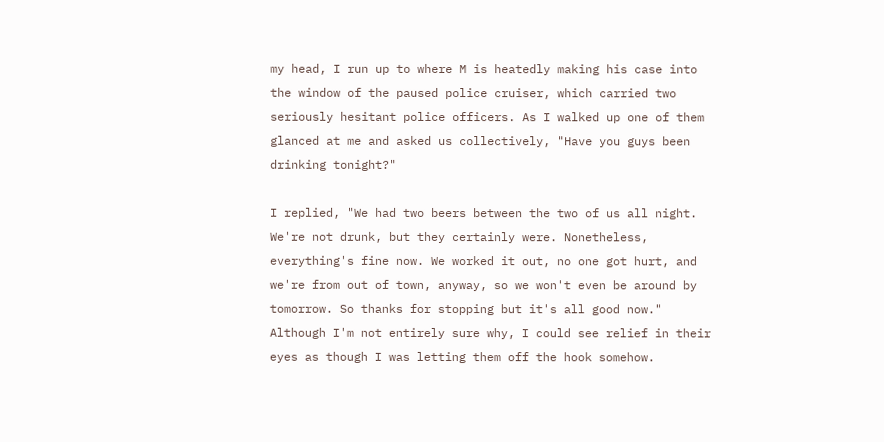my head, I run up to where M is heatedly making his case into the window of the paused police cruiser, which carried two seriously hesitant police officers. As I walked up one of them glanced at me and asked us collectively, "Have you guys been drinking tonight?"

I replied, "We had two beers between the two of us all night. We're not drunk, but they certainly were. Nonetheless, everything's fine now. We worked it out, no one got hurt, and we're from out of town, anyway, so we won't even be around by tomorrow. So thanks for stopping but it's all good now." Although I'm not entirely sure why, I could see relief in their eyes as though I was letting them off the hook somehow.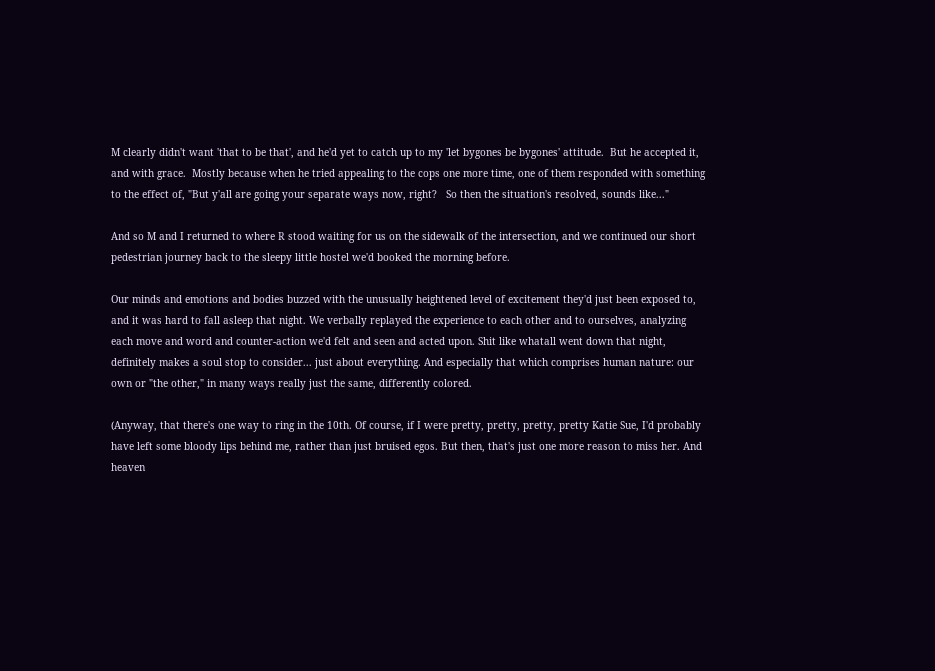M clearly didn't want 'that to be that', and he'd yet to catch up to my 'let bygones be bygones' attitude.  But he accepted it, and with grace.  Mostly because when he tried appealing to the cops one more time, one of them responded with something to the effect of, "But y'all are going your separate ways now, right?   So then the situation's resolved, sounds like..."

And so M and I returned to where R stood waiting for us on the sidewalk of the intersection, and we continued our short pedestrian journey back to the sleepy little hostel we'd booked the morning before.

Our minds and emotions and bodies buzzed with the unusually heightened level of excitement they'd just been exposed to, and it was hard to fall asleep that night. We verbally replayed the experience to each other and to ourselves, analyzing each move and word and counter-action we'd felt and seen and acted upon. Shit like whatall went down that night, definitely makes a soul stop to consider... just about everything. And especially that which comprises human nature: our own or "the other," in many ways really just the same, differently colored.

(Anyway, that there's one way to ring in the 10th. Of course, if I were pretty, pretty, pretty, pretty Katie Sue, I'd probably have left some bloody lips behind me, rather than just bruised egos. But then, that's just one more reason to miss her. And heaven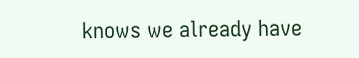knows we already have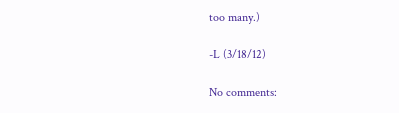too many.)

-L (3/18/12)

No comments: